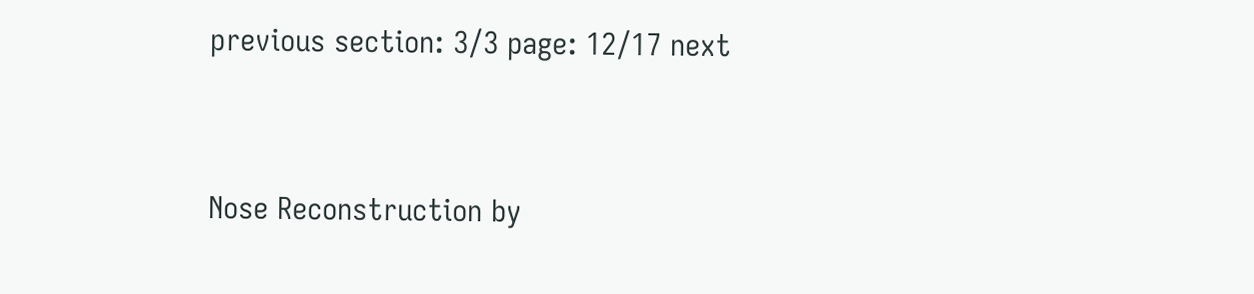previous section: 3/3 page: 12/17 next


Nose Reconstruction by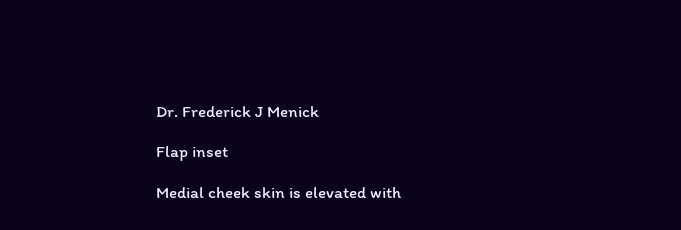Dr. Frederick J Menick

Flap inset

Medial cheek skin is elevated with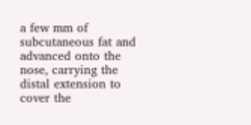a few mm of subcutaneous fat and advanced onto the nose, carrying the distal extension to cover the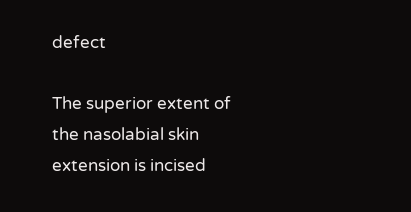defect

The superior extent of the nasolabial skin extension is incised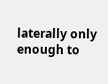laterally only enough to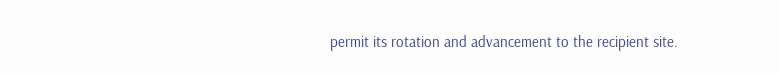permit its rotation and advancement to the recipient site.